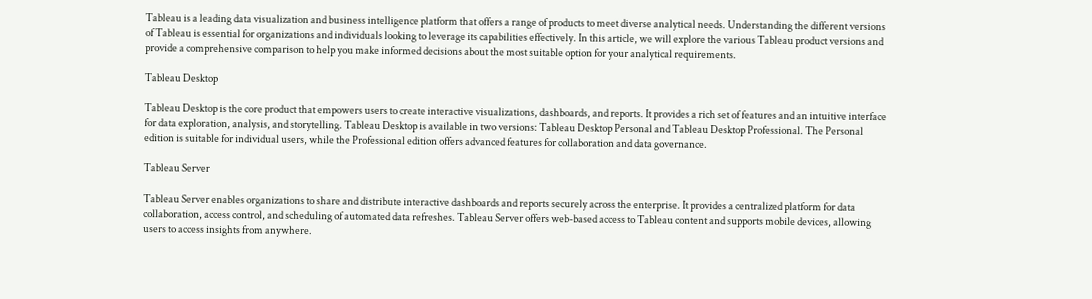Tableau is a leading data visualization and business intelligence platform that offers a range of products to meet diverse analytical needs. Understanding the different versions of Tableau is essential for organizations and individuals looking to leverage its capabilities effectively. In this article, we will explore the various Tableau product versions and provide a comprehensive comparison to help you make informed decisions about the most suitable option for your analytical requirements.

Tableau Desktop

Tableau Desktop is the core product that empowers users to create interactive visualizations, dashboards, and reports. It provides a rich set of features and an intuitive interface for data exploration, analysis, and storytelling. Tableau Desktop is available in two versions: Tableau Desktop Personal and Tableau Desktop Professional. The Personal edition is suitable for individual users, while the Professional edition offers advanced features for collaboration and data governance.

Tableau Server

Tableau Server enables organizations to share and distribute interactive dashboards and reports securely across the enterprise. It provides a centralized platform for data collaboration, access control, and scheduling of automated data refreshes. Tableau Server offers web-based access to Tableau content and supports mobile devices, allowing users to access insights from anywhere.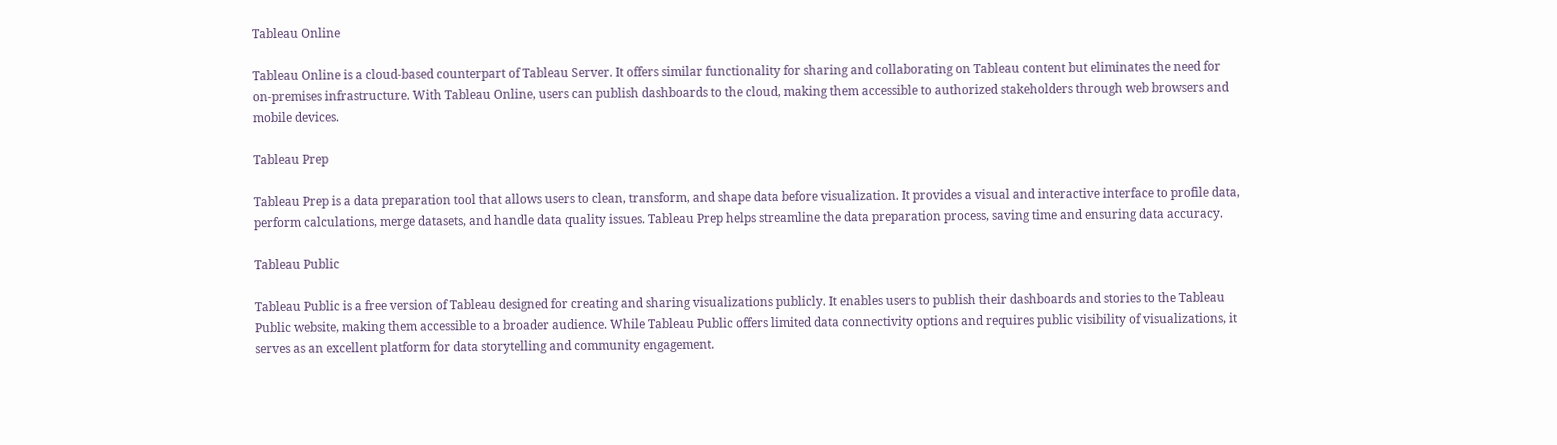Tableau Online

Tableau Online is a cloud-based counterpart of Tableau Server. It offers similar functionality for sharing and collaborating on Tableau content but eliminates the need for on-premises infrastructure. With Tableau Online, users can publish dashboards to the cloud, making them accessible to authorized stakeholders through web browsers and mobile devices.

Tableau Prep

Tableau Prep is a data preparation tool that allows users to clean, transform, and shape data before visualization. It provides a visual and interactive interface to profile data, perform calculations, merge datasets, and handle data quality issues. Tableau Prep helps streamline the data preparation process, saving time and ensuring data accuracy.

Tableau Public

Tableau Public is a free version of Tableau designed for creating and sharing visualizations publicly. It enables users to publish their dashboards and stories to the Tableau Public website, making them accessible to a broader audience. While Tableau Public offers limited data connectivity options and requires public visibility of visualizations, it serves as an excellent platform for data storytelling and community engagement.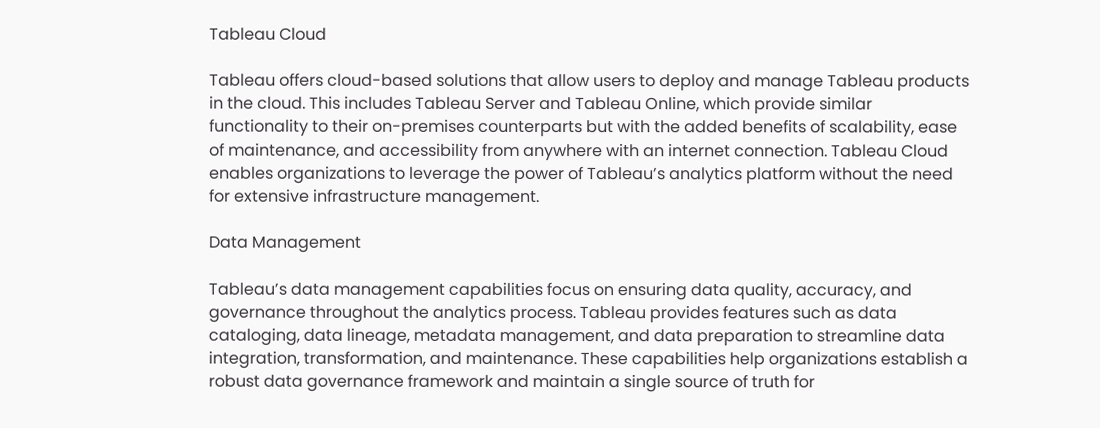Tableau Cloud

Tableau offers cloud-based solutions that allow users to deploy and manage Tableau products in the cloud. This includes Tableau Server and Tableau Online, which provide similar functionality to their on-premises counterparts but with the added benefits of scalability, ease of maintenance, and accessibility from anywhere with an internet connection. Tableau Cloud enables organizations to leverage the power of Tableau’s analytics platform without the need for extensive infrastructure management.

Data Management

Tableau’s data management capabilities focus on ensuring data quality, accuracy, and governance throughout the analytics process. Tableau provides features such as data cataloging, data lineage, metadata management, and data preparation to streamline data integration, transformation, and maintenance. These capabilities help organizations establish a robust data governance framework and maintain a single source of truth for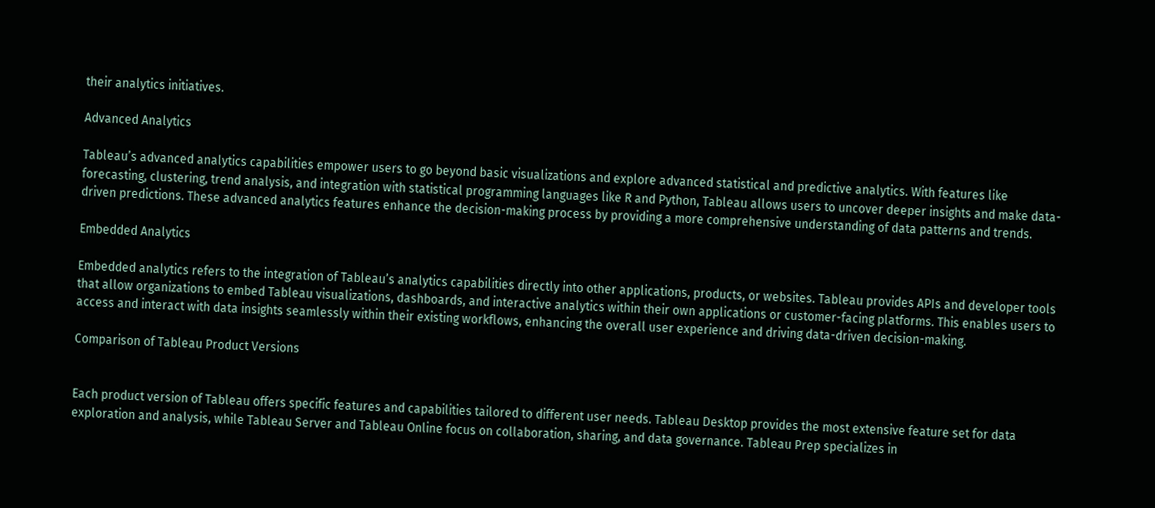their analytics initiatives.

Advanced Analytics

Tableau’s advanced analytics capabilities empower users to go beyond basic visualizations and explore advanced statistical and predictive analytics. With features like forecasting, clustering, trend analysis, and integration with statistical programming languages like R and Python, Tableau allows users to uncover deeper insights and make data-driven predictions. These advanced analytics features enhance the decision-making process by providing a more comprehensive understanding of data patterns and trends.

Embedded Analytics

Embedded analytics refers to the integration of Tableau’s analytics capabilities directly into other applications, products, or websites. Tableau provides APIs and developer tools that allow organizations to embed Tableau visualizations, dashboards, and interactive analytics within their own applications or customer-facing platforms. This enables users to access and interact with data insights seamlessly within their existing workflows, enhancing the overall user experience and driving data-driven decision-making.

Comparison of Tableau Product Versions


Each product version of Tableau offers specific features and capabilities tailored to different user needs. Tableau Desktop provides the most extensive feature set for data exploration and analysis, while Tableau Server and Tableau Online focus on collaboration, sharing, and data governance. Tableau Prep specializes in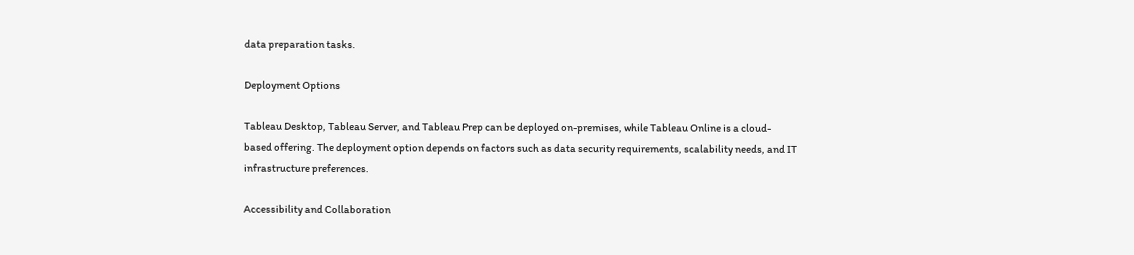data preparation tasks.

Deployment Options

Tableau Desktop, Tableau Server, and Tableau Prep can be deployed on-premises, while Tableau Online is a cloud-based offering. The deployment option depends on factors such as data security requirements, scalability needs, and IT infrastructure preferences.

Accessibility and Collaboration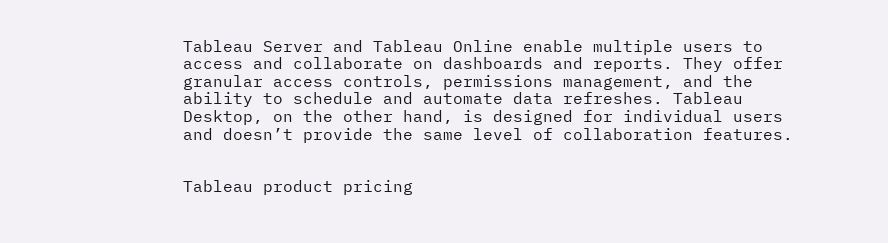Tableau Server and Tableau Online enable multiple users to access and collaborate on dashboards and reports. They offer granular access controls, permissions management, and the ability to schedule and automate data refreshes. Tableau Desktop, on the other hand, is designed for individual users and doesn’t provide the same level of collaboration features.


Tableau product pricing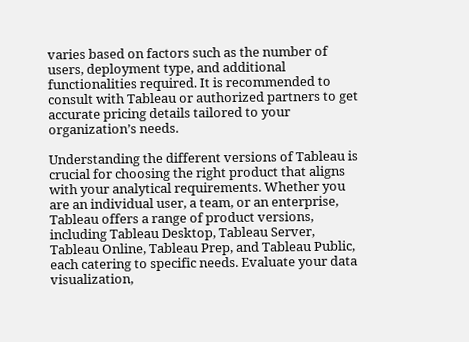varies based on factors such as the number of users, deployment type, and additional functionalities required. It is recommended to consult with Tableau or authorized partners to get accurate pricing details tailored to your organization’s needs.

Understanding the different versions of Tableau is crucial for choosing the right product that aligns with your analytical requirements. Whether you are an individual user, a team, or an enterprise, Tableau offers a range of product versions, including Tableau Desktop, Tableau Server, Tableau Online, Tableau Prep, and Tableau Public, each catering to specific needs. Evaluate your data visualization,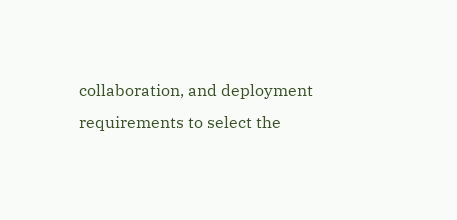collaboration, and deployment requirements to select the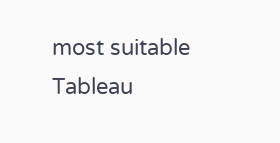most suitable Tableau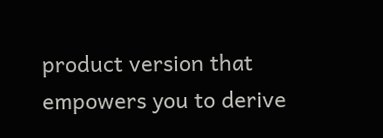product version that empowers you to derive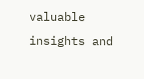valuable insights and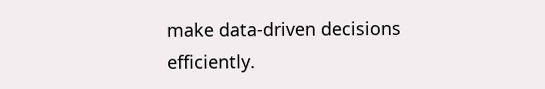make data-driven decisions efficiently.